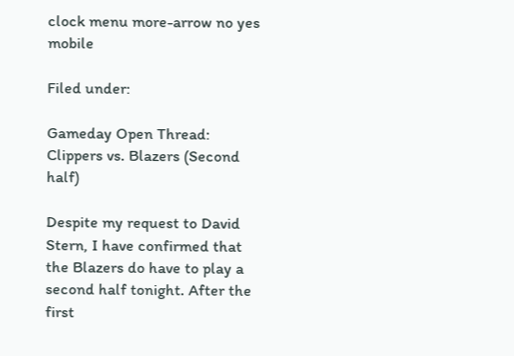clock menu more-arrow no yes mobile

Filed under:

Gameday Open Thread: Clippers vs. Blazers (Second half)

Despite my request to David Stern, I have confirmed that the Blazers do have to play a second half tonight. After the first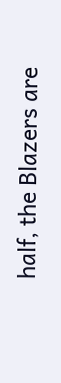half, the Blazers are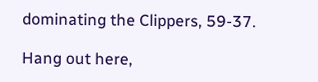dominating the Clippers, 59-37.

Hang out here,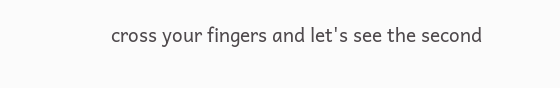cross your fingers and let's see the second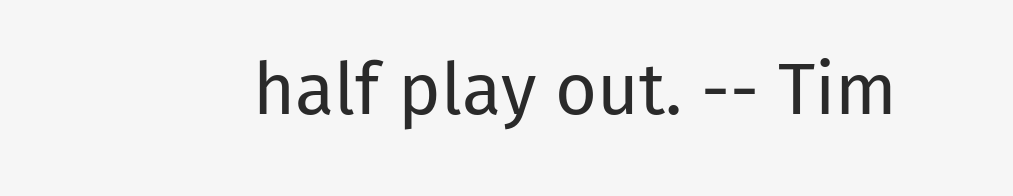half play out. -- Tim